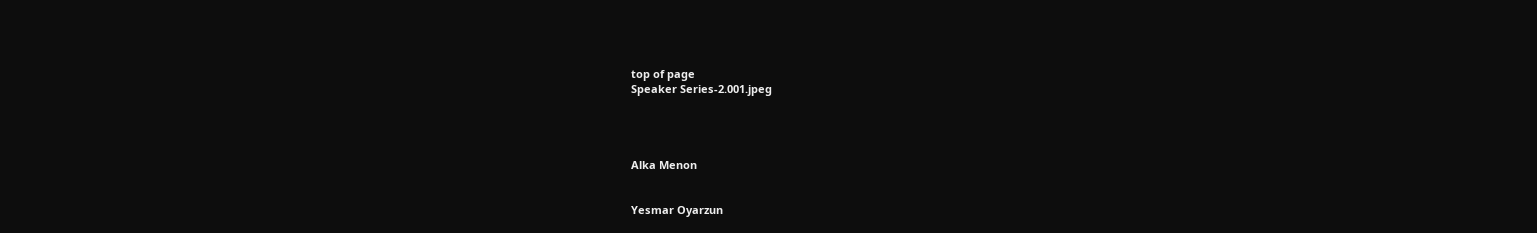top of page
Speaker Series-2.001.jpeg




Alka Menon


Yesmar Oyarzun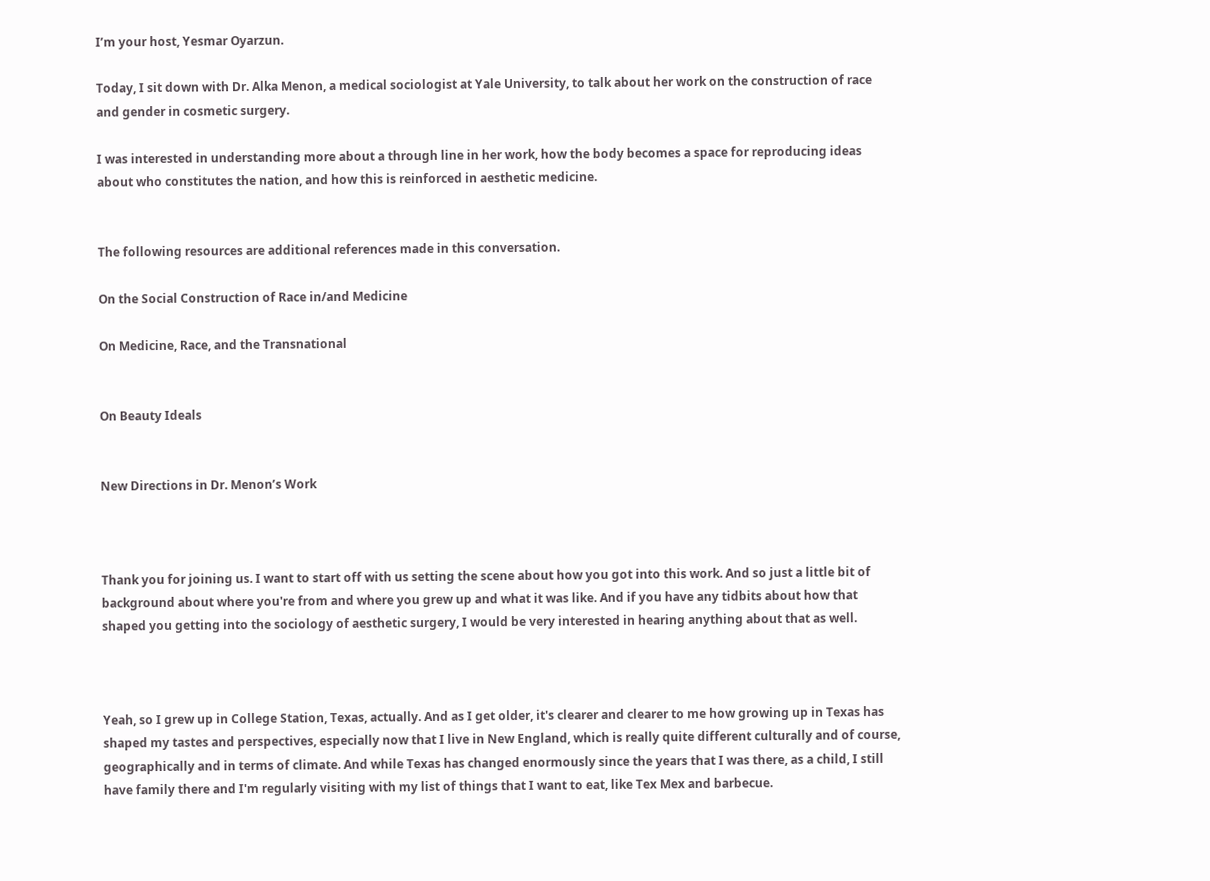I’m your host, Yesmar Oyarzun.

Today, I sit down with Dr. Alka Menon, a medical sociologist at Yale University, to talk about her work on the construction of race and gender in cosmetic surgery.

I was interested in understanding more about a through line in her work, how the body becomes a space for reproducing ideas about who constitutes the nation, and how this is reinforced in aesthetic medicine.


The following resources are additional references made in this conversation.

On the Social Construction of Race in/and Medicine

On Medicine, Race, and the Transnational


On Beauty Ideals


New Directions in Dr. Menon’s Work



Thank you for joining us. I want to start off with us setting the scene about how you got into this work. And so just a little bit of background about where you're from and where you grew up and what it was like. And if you have any tidbits about how that shaped you getting into the sociology of aesthetic surgery, I would be very interested in hearing anything about that as well.



Yeah, so I grew up in College Station, Texas, actually. And as I get older, it's clearer and clearer to me how growing up in Texas has shaped my tastes and perspectives, especially now that I live in New England, which is really quite different culturally and of course, geographically and in terms of climate. And while Texas has changed enormously since the years that I was there, as a child, I still have family there and I'm regularly visiting with my list of things that I want to eat, like Tex Mex and barbecue.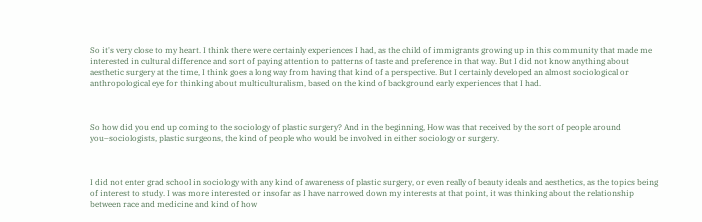So it's very close to my heart. I think there were certainly experiences I had, as the child of immigrants growing up in this community that made me interested in cultural difference and sort of paying attention to patterns of taste and preference in that way. But I did not know anything about aesthetic surgery at the time, I think goes a long way from having that kind of a perspective. But I certainly developed an almost sociological or anthropological eye for thinking about multiculturalism, based on the kind of background early experiences that I had.



So how did you end up coming to the sociology of plastic surgery? And in the beginning, How was that received by the sort of people around you–sociologists, plastic surgeons, the kind of people who would be involved in either sociology or surgery.



I did not enter grad school in sociology with any kind of awareness of plastic surgery, or even really of beauty ideals and aesthetics, as the topics being of interest to study. I was more interested or insofar as I have narrowed down my interests at that point, it was thinking about the relationship between race and medicine and kind of how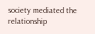society mediated the relationship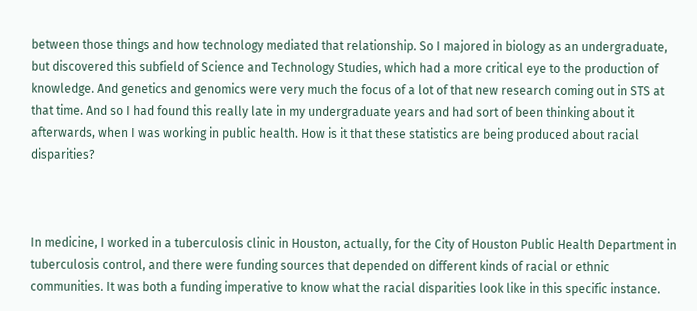between those things and how technology mediated that relationship. So I majored in biology as an undergraduate, but discovered this subfield of Science and Technology Studies, which had a more critical eye to the production of knowledge. And genetics and genomics were very much the focus of a lot of that new research coming out in STS at that time. And so I had found this really late in my undergraduate years and had sort of been thinking about it afterwards, when I was working in public health. How is it that these statistics are being produced about racial disparities?



In medicine, I worked in a tuberculosis clinic in Houston, actually, for the City of Houston Public Health Department in tuberculosis control, and there were funding sources that depended on different kinds of racial or ethnic communities. It was both a funding imperative to know what the racial disparities look like in this specific instance.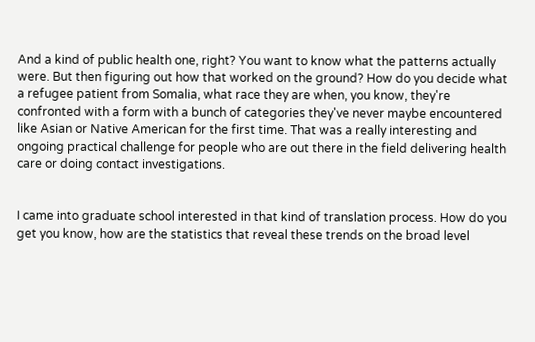And a kind of public health one, right? You want to know what the patterns actually were. But then figuring out how that worked on the ground? How do you decide what a refugee patient from Somalia, what race they are when, you know, they're confronted with a form with a bunch of categories they've never maybe encountered like Asian or Native American for the first time. That was a really interesting and ongoing practical challenge for people who are out there in the field delivering health care or doing contact investigations.


I came into graduate school interested in that kind of translation process. How do you get you know, how are the statistics that reveal these trends on the broad level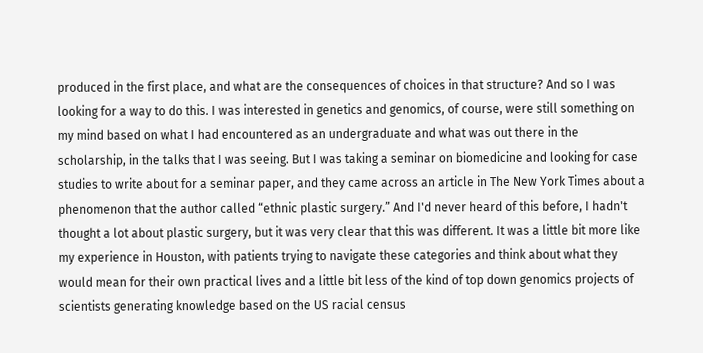produced in the first place, and what are the consequences of choices in that structure? And so I was looking for a way to do this. I was interested in genetics and genomics, of course, were still something on my mind based on what I had encountered as an undergraduate and what was out there in the scholarship, in the talks that I was seeing. But I was taking a seminar on biomedicine and looking for case studies to write about for a seminar paper, and they came across an article in The New York Times about a phenomenon that the author called “ethnic plastic surgery.” And I'd never heard of this before, I hadn't thought a lot about plastic surgery, but it was very clear that this was different. It was a little bit more like my experience in Houston, with patients trying to navigate these categories and think about what they would mean for their own practical lives and a little bit less of the kind of top down genomics projects of scientists generating knowledge based on the US racial census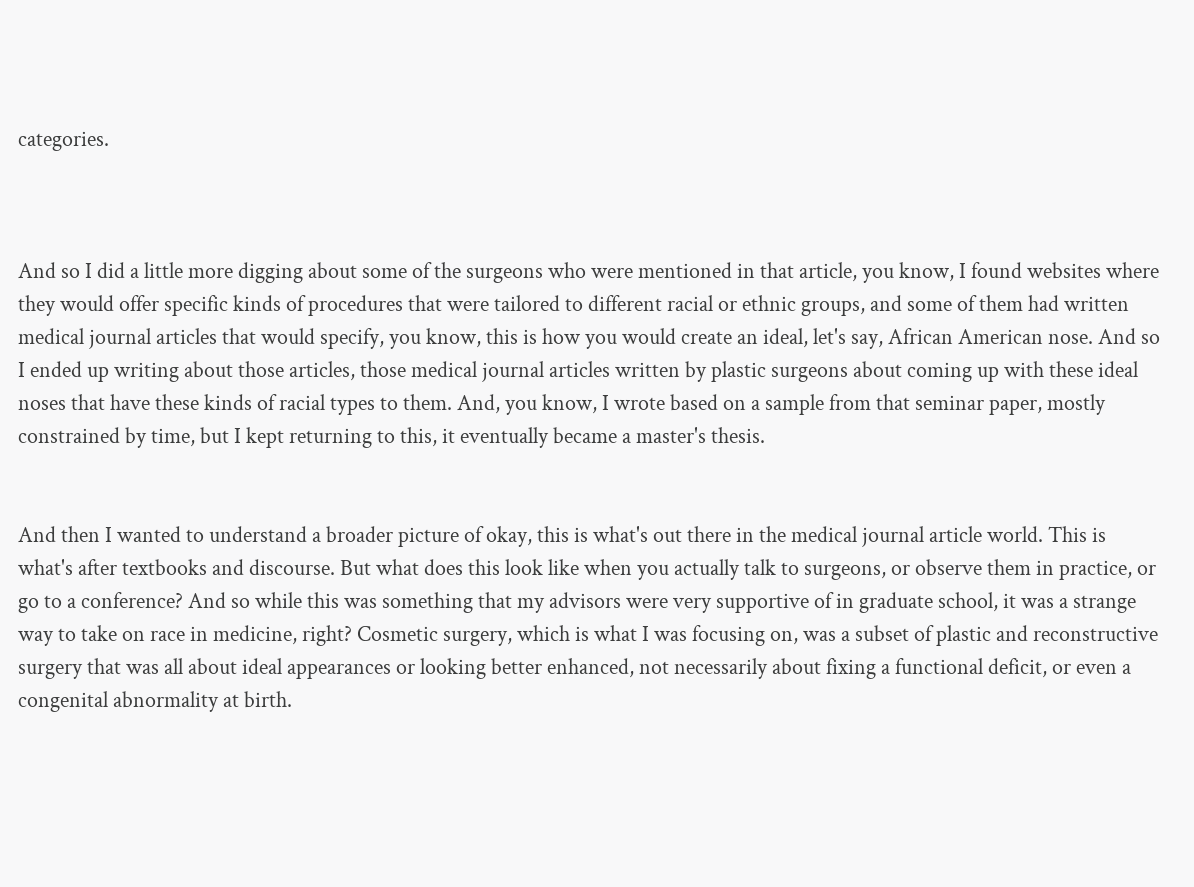categories.



And so I did a little more digging about some of the surgeons who were mentioned in that article, you know, I found websites where they would offer specific kinds of procedures that were tailored to different racial or ethnic groups, and some of them had written medical journal articles that would specify, you know, this is how you would create an ideal, let's say, African American nose. And so I ended up writing about those articles, those medical journal articles written by plastic surgeons about coming up with these ideal noses that have these kinds of racial types to them. And, you know, I wrote based on a sample from that seminar paper, mostly constrained by time, but I kept returning to this, it eventually became a master's thesis.


And then I wanted to understand a broader picture of okay, this is what's out there in the medical journal article world. This is what's after textbooks and discourse. But what does this look like when you actually talk to surgeons, or observe them in practice, or go to a conference? And so while this was something that my advisors were very supportive of in graduate school, it was a strange way to take on race in medicine, right? Cosmetic surgery, which is what I was focusing on, was a subset of plastic and reconstructive surgery that was all about ideal appearances or looking better enhanced, not necessarily about fixing a functional deficit, or even a congenital abnormality at birth.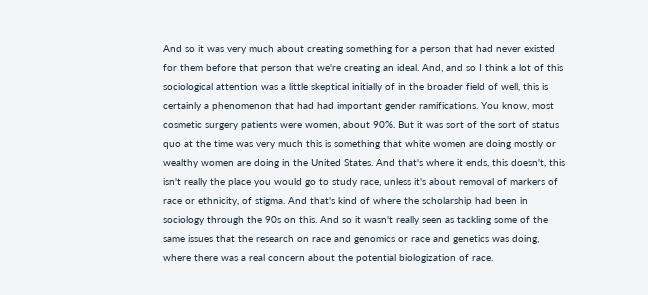And so it was very much about creating something for a person that had never existed for them before that person that we're creating an ideal. And, and so I think a lot of this sociological attention was a little skeptical initially of in the broader field of well, this is certainly a phenomenon that had had important gender ramifications. You know, most cosmetic surgery patients were women, about 90%. But it was sort of the sort of status quo at the time was very much this is something that white women are doing mostly or wealthy women are doing in the United States. And that's where it ends, this doesn't, this isn't really the place you would go to study race, unless it's about removal of markers of race or ethnicity, of stigma. And that's kind of where the scholarship had been in sociology through the 90s on this. And so it wasn't really seen as tackling some of the same issues that the research on race and genomics or race and genetics was doing, where there was a real concern about the potential biologization of race.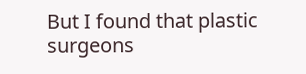But I found that plastic surgeons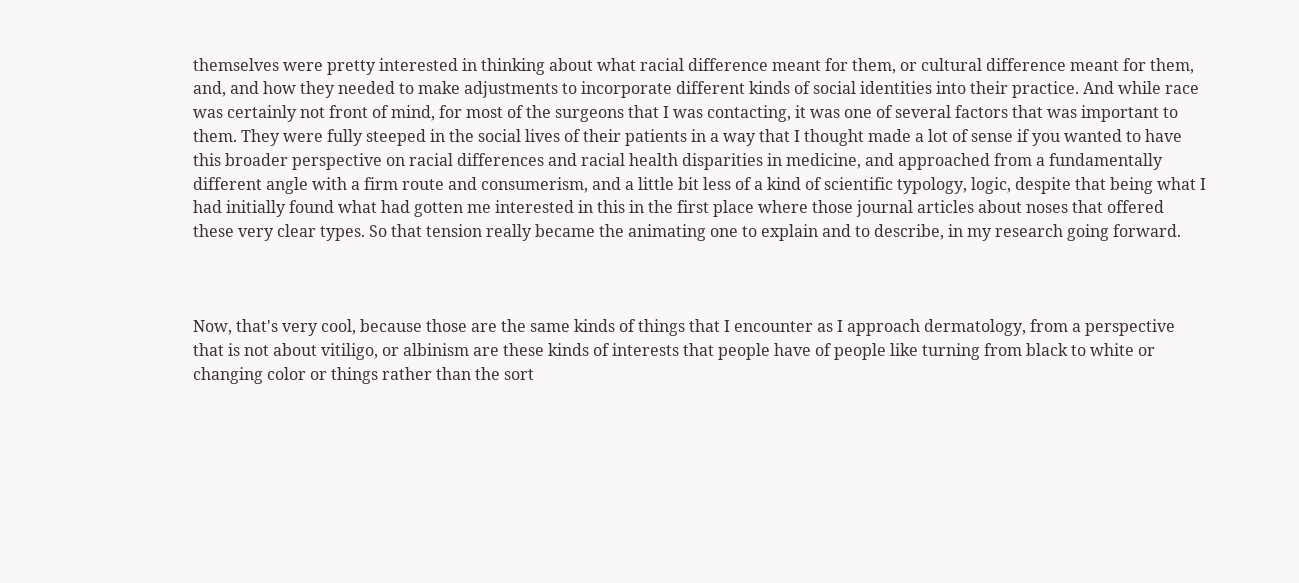themselves were pretty interested in thinking about what racial difference meant for them, or cultural difference meant for them, and, and how they needed to make adjustments to incorporate different kinds of social identities into their practice. And while race was certainly not front of mind, for most of the surgeons that I was contacting, it was one of several factors that was important to them. They were fully steeped in the social lives of their patients in a way that I thought made a lot of sense if you wanted to have this broader perspective on racial differences and racial health disparities in medicine, and approached from a fundamentally different angle with a firm route and consumerism, and a little bit less of a kind of scientific typology, logic, despite that being what I had initially found what had gotten me interested in this in the first place where those journal articles about noses that offered these very clear types. So that tension really became the animating one to explain and to describe, in my research going forward.



Now, that's very cool, because those are the same kinds of things that I encounter as I approach dermatology, from a perspective that is not about vitiligo, or albinism are these kinds of interests that people have of people like turning from black to white or changing color or things rather than the sort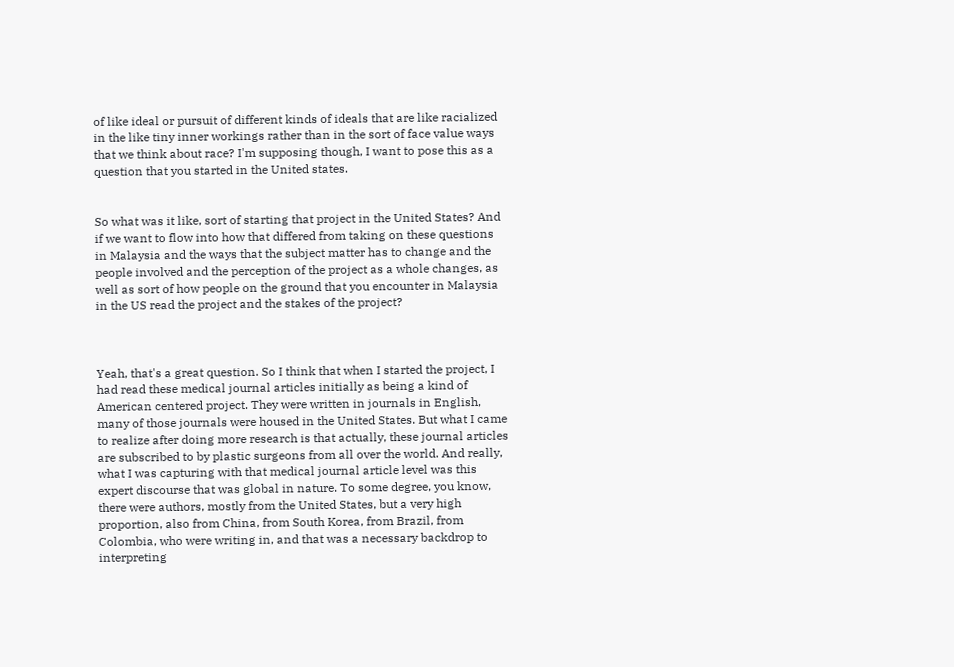of like ideal or pursuit of different kinds of ideals that are like racialized in the like tiny inner workings rather than in the sort of face value ways that we think about race? I'm supposing though, I want to pose this as a question that you started in the United states.


So what was it like, sort of starting that project in the United States? And if we want to flow into how that differed from taking on these questions in Malaysia and the ways that the subject matter has to change and the people involved and the perception of the project as a whole changes, as well as sort of how people on the ground that you encounter in Malaysia in the US read the project and the stakes of the project?



Yeah, that's a great question. So I think that when I started the project, I had read these medical journal articles initially as being a kind of American centered project. They were written in journals in English, many of those journals were housed in the United States. But what I came to realize after doing more research is that actually, these journal articles are subscribed to by plastic surgeons from all over the world. And really, what I was capturing with that medical journal article level was this expert discourse that was global in nature. To some degree, you know, there were authors, mostly from the United States, but a very high proportion, also from China, from South Korea, from Brazil, from Colombia, who were writing in, and that was a necessary backdrop to interpreting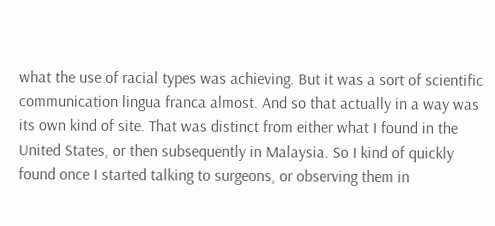what the use of racial types was achieving. But it was a sort of scientific communication lingua franca almost. And so that actually in a way was its own kind of site. That was distinct from either what I found in the United States, or then subsequently in Malaysia. So I kind of quickly found once I started talking to surgeons, or observing them in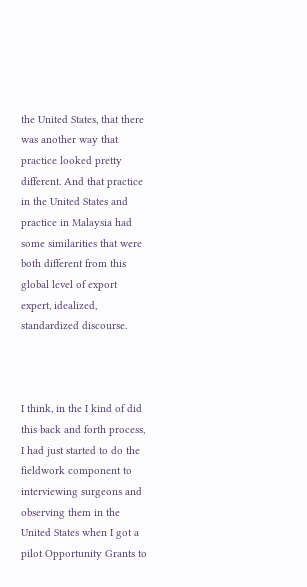the United States, that there was another way that practice looked pretty different. And that practice in the United States and practice in Malaysia had some similarities that were both different from this global level of export expert, idealized, standardized discourse.



I think, in the I kind of did this back and forth process, I had just started to do the fieldwork component to interviewing surgeons and observing them in the United States when I got a pilot Opportunity Grants to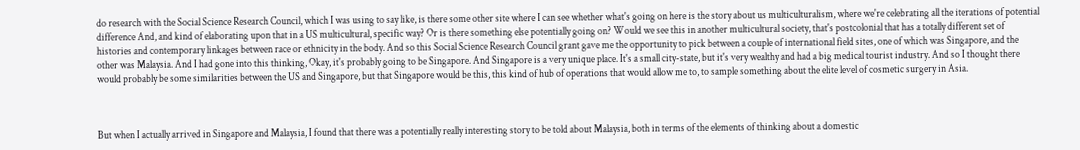do research with the Social Science Research Council, which I was using to say like, is there some other site where I can see whether what's going on here is the story about us multiculturalism, where we're celebrating all the iterations of potential difference And, and kind of elaborating upon that in a US multicultural, specific way? Or is there something else potentially going on? Would we see this in another multicultural society, that's postcolonial that has a totally different set of histories and contemporary linkages between race or ethnicity in the body. And so this Social Science Research Council grant gave me the opportunity to pick between a couple of international field sites, one of which was Singapore, and the other was Malaysia. And I had gone into this thinking, Okay, it's probably going to be Singapore. And Singapore is a very unique place. It's a small city-state, but it's very wealthy and had a big medical tourist industry. And so I thought there would probably be some similarities between the US and Singapore, but that Singapore would be this, this kind of hub of operations that would allow me to, to sample something about the elite level of cosmetic surgery in Asia.



But when I actually arrived in Singapore and Malaysia, I found that there was a potentially really interesting story to be told about Malaysia, both in terms of the elements of thinking about a domestic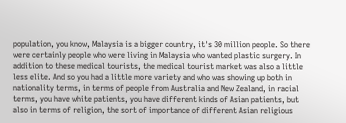population, you know, Malaysia is a bigger country, it's 30 million people. So there were certainly people who were living in Malaysia who wanted plastic surgery. In addition to these medical tourists, the medical tourist market was also a little less elite. And so you had a little more variety and who was showing up both in nationality terms, in terms of people from Australia and New Zealand, in racial terms, you have white patients, you have different kinds of Asian patients, but also in terms of religion, the sort of importance of different Asian religious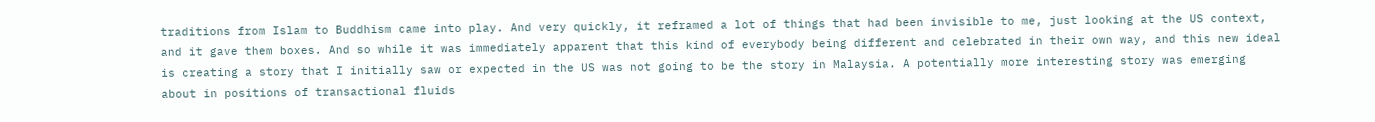traditions from Islam to Buddhism came into play. And very quickly, it reframed a lot of things that had been invisible to me, just looking at the US context, and it gave them boxes. And so while it was immediately apparent that this kind of everybody being different and celebrated in their own way, and this new ideal is creating a story that I initially saw or expected in the US was not going to be the story in Malaysia. A potentially more interesting story was emerging about in positions of transactional fluids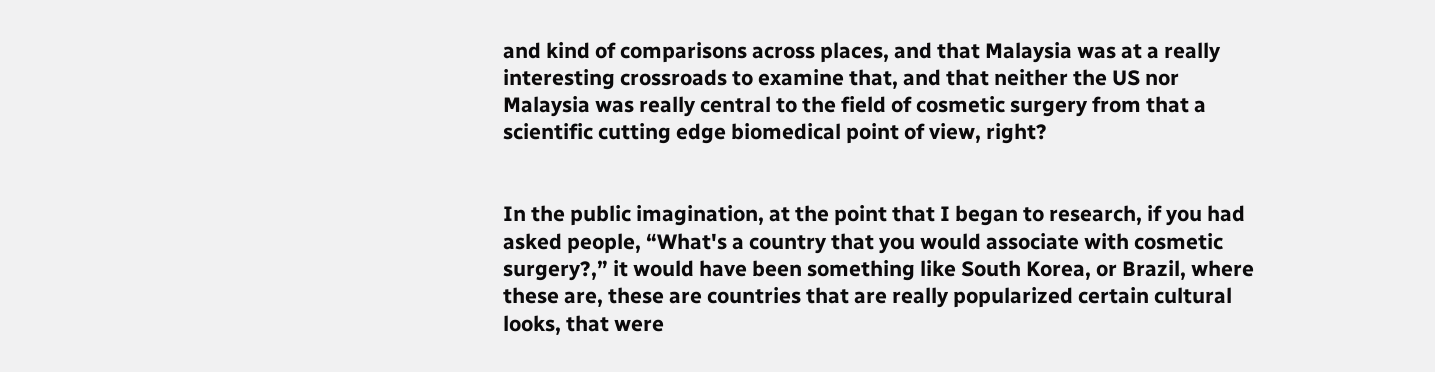and kind of comparisons across places, and that Malaysia was at a really interesting crossroads to examine that, and that neither the US nor Malaysia was really central to the field of cosmetic surgery from that a scientific cutting edge biomedical point of view, right?


In the public imagination, at the point that I began to research, if you had asked people, “What's a country that you would associate with cosmetic surgery?,” it would have been something like South Korea, or Brazil, where these are, these are countries that are really popularized certain cultural looks, that were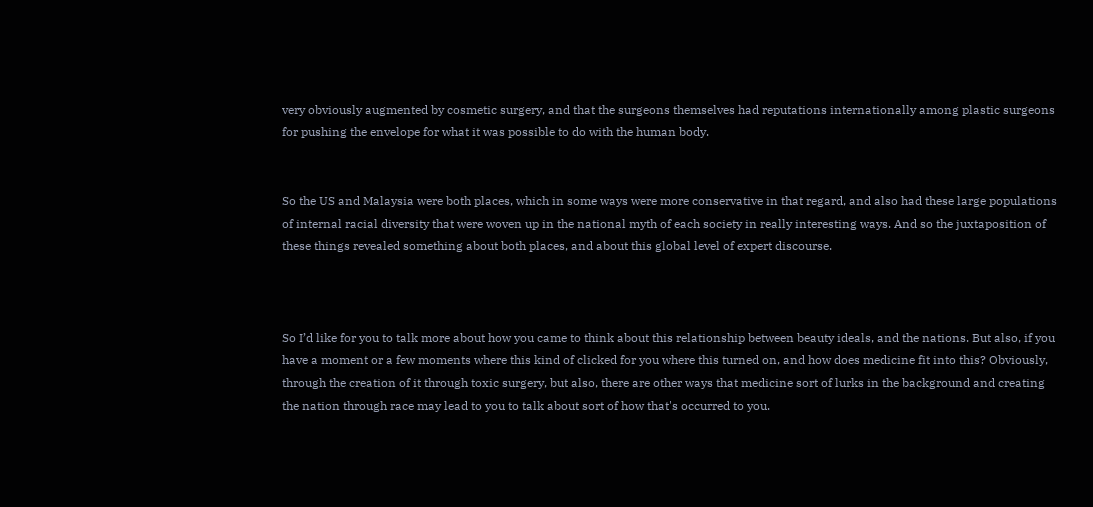very obviously augmented by cosmetic surgery, and that the surgeons themselves had reputations internationally among plastic surgeons for pushing the envelope for what it was possible to do with the human body.


So the US and Malaysia were both places, which in some ways were more conservative in that regard, and also had these large populations of internal racial diversity that were woven up in the national myth of each society in really interesting ways. And so the juxtaposition of these things revealed something about both places, and about this global level of expert discourse.



So I’d like for you to talk more about how you came to think about this relationship between beauty ideals, and the nations. But also, if you have a moment or a few moments where this kind of clicked for you where this turned on, and how does medicine fit into this? Obviously, through the creation of it through toxic surgery, but also, there are other ways that medicine sort of lurks in the background and creating the nation through race may lead to you to talk about sort of how that's occurred to you.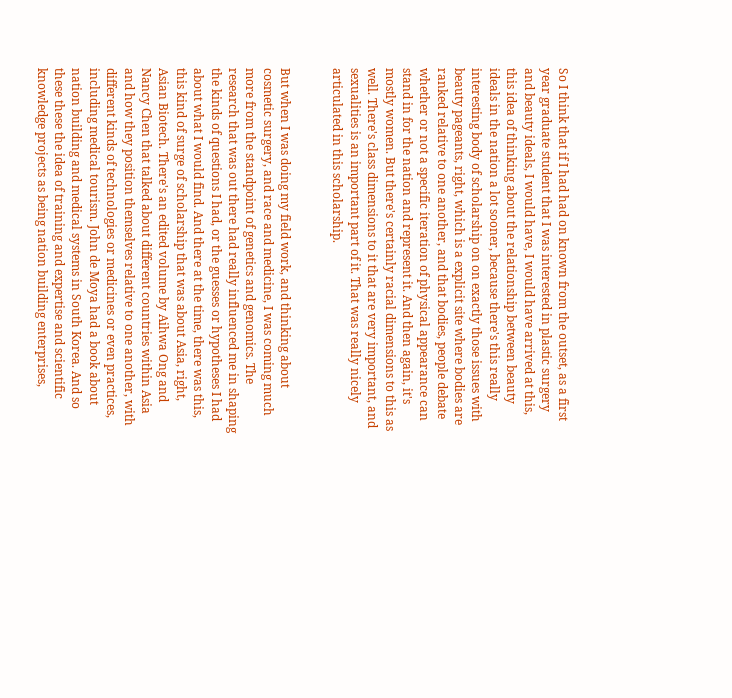So I think that if I had had on known from the outset, as a first year graduate student that I was interested in plastic surgery and beauty ideals, I would have, I would have arrived at this, this idea of thinking about the relationship between beauty ideals in the nation a lot sooner, because there's this really interesting body of scholarship on on exactly those issues with beauty pageants, right, which is a explicit site where bodies are ranked relative to one another, and that bodies, people debate whether or not a specific iteration of physical appearance can stand in for the nation and represent it. And then again, it's mostly women. But there's certainly racial dimensions to this as well. There's class dimensions to it that are very important, and sexualities is an important part of it. That was really nicely articulated in this scholarship.


But when I was doing my field work, and thinking about cosmetic surgery, and race and medicine, I was coming much more from the standpoint of genetics and genomics. The research that was out there had really influenced me in shaping the kinds of questions I had, or the guesses or hypotheses I had about what I would find. And there at the time, there was this, this kind of surge of scholarship that was about Asia, right, Asian Biotech. There's an edited volume by Aihwa Ong and Nancy Chen that talked about different countries within Asia and how they position themselves relative to one another, with different kinds of technologies or medicines or even practices, including medical tourism. John de Moya had a book about nation building and medical systems in South Korea. And so these these the idea of training and expertise and scientific knowledge projects as being nation building enterprises,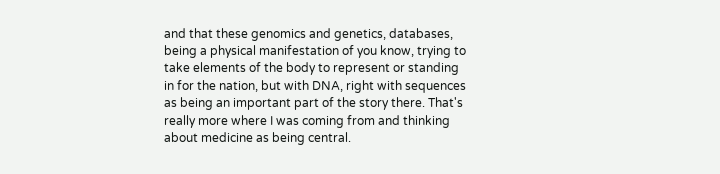and that these genomics and genetics, databases, being a physical manifestation of you know, trying to take elements of the body to represent or standing in for the nation, but with DNA, right with sequences as being an important part of the story there. That's really more where I was coming from and thinking about medicine as being central.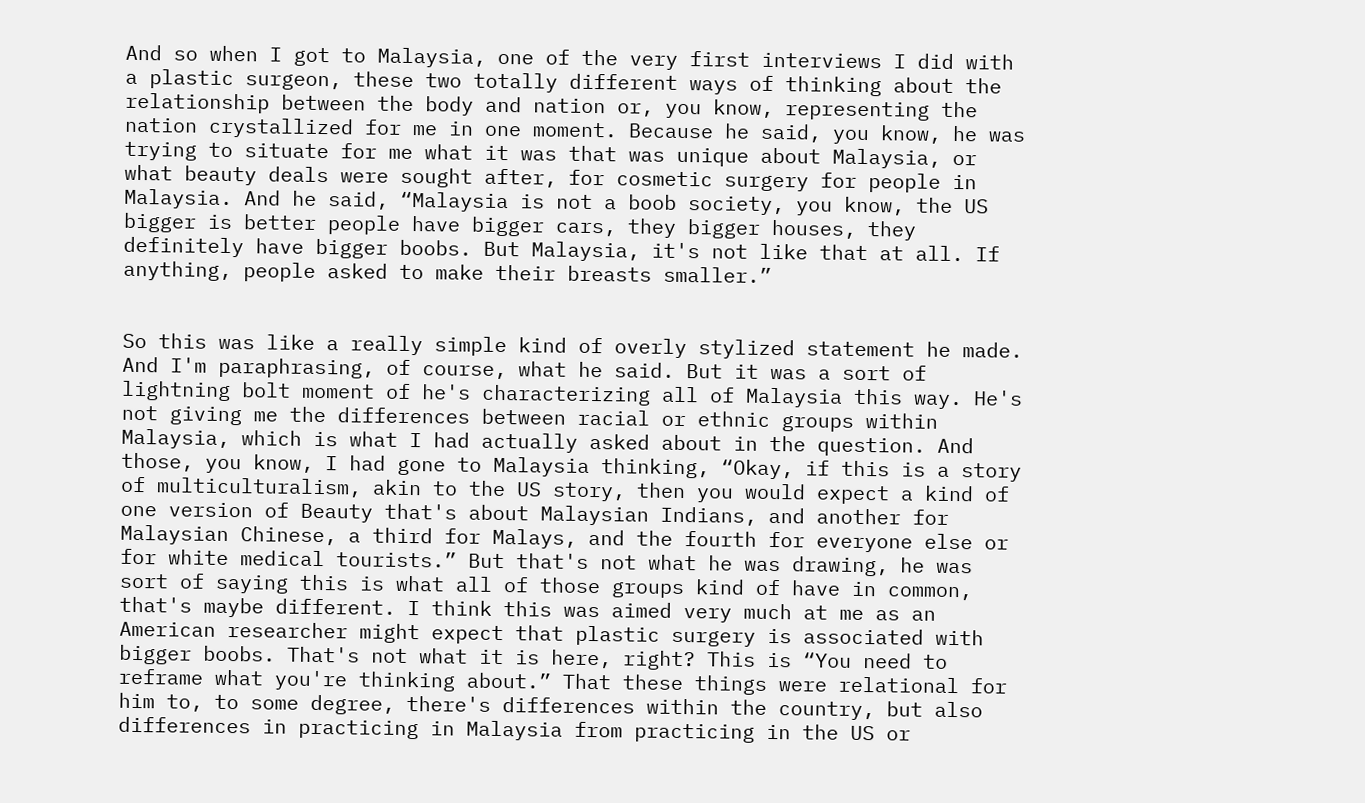And so when I got to Malaysia, one of the very first interviews I did with a plastic surgeon, these two totally different ways of thinking about the relationship between the body and nation or, you know, representing the nation crystallized for me in one moment. Because he said, you know, he was trying to situate for me what it was that was unique about Malaysia, or what beauty deals were sought after, for cosmetic surgery for people in Malaysia. And he said, “Malaysia is not a boob society, you know, the US bigger is better people have bigger cars, they bigger houses, they definitely have bigger boobs. But Malaysia, it's not like that at all. If anything, people asked to make their breasts smaller.”


So this was like a really simple kind of overly stylized statement he made. And I'm paraphrasing, of course, what he said. But it was a sort of lightning bolt moment of he's characterizing all of Malaysia this way. He's not giving me the differences between racial or ethnic groups within Malaysia, which is what I had actually asked about in the question. And those, you know, I had gone to Malaysia thinking, “Okay, if this is a story of multiculturalism, akin to the US story, then you would expect a kind of one version of Beauty that's about Malaysian Indians, and another for Malaysian Chinese, a third for Malays, and the fourth for everyone else or for white medical tourists.” But that's not what he was drawing, he was sort of saying this is what all of those groups kind of have in common, that's maybe different. I think this was aimed very much at me as an American researcher might expect that plastic surgery is associated with bigger boobs. That's not what it is here, right? This is “You need to reframe what you're thinking about.” That these things were relational for him to, to some degree, there's differences within the country, but also differences in practicing in Malaysia from practicing in the US or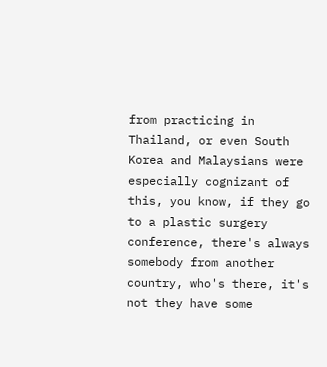from practicing in Thailand, or even South Korea and Malaysians were especially cognizant of this, you know, if they go to a plastic surgery conference, there's always somebody from another country, who's there, it's not they have some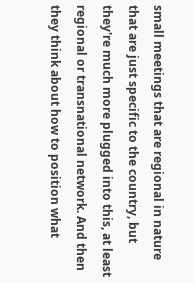small meetings that are regional in nature that are just specific to the country, but they're much more plugged into this, at least regional or transnational network. And then they think about how to position what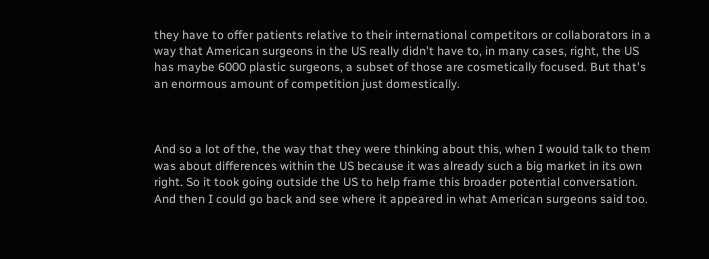they have to offer patients relative to their international competitors or collaborators in a way that American surgeons in the US really didn't have to, in many cases, right, the US has maybe 6000 plastic surgeons, a subset of those are cosmetically focused. But that's an enormous amount of competition just domestically.



And so a lot of the, the way that they were thinking about this, when I would talk to them was about differences within the US because it was already such a big market in its own right. So it took going outside the US to help frame this broader potential conversation. And then I could go back and see where it appeared in what American surgeons said too.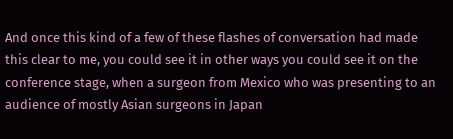And once this kind of a few of these flashes of conversation had made this clear to me, you could see it in other ways you could see it on the conference stage, when a surgeon from Mexico who was presenting to an audience of mostly Asian surgeons in Japan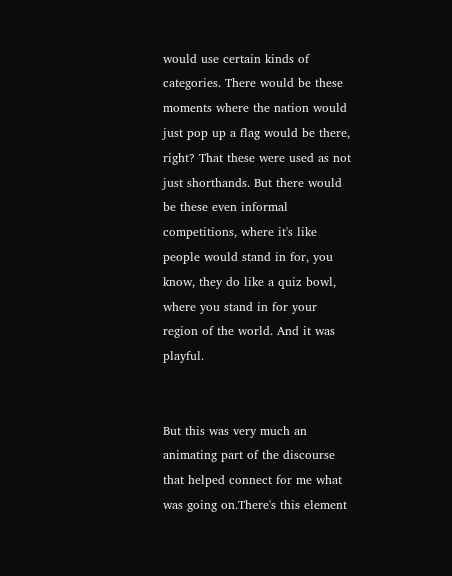would use certain kinds of categories. There would be these moments where the nation would just pop up a flag would be there, right? That these were used as not just shorthands. But there would be these even informal competitions, where it's like people would stand in for, you know, they do like a quiz bowl, where you stand in for your region of the world. And it was playful.


But this was very much an animating part of the discourse that helped connect for me what was going on.There's this element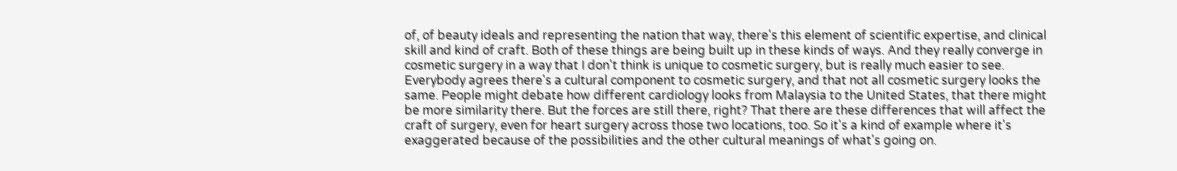of, of beauty ideals and representing the nation that way, there's this element of scientific expertise, and clinical skill and kind of craft. Both of these things are being built up in these kinds of ways. And they really converge in cosmetic surgery in a way that I don't think is unique to cosmetic surgery, but is really much easier to see. Everybody agrees there's a cultural component to cosmetic surgery, and that not all cosmetic surgery looks the same. People might debate how different cardiology looks from Malaysia to the United States, that there might be more similarity there. But the forces are still there, right? That there are these differences that will affect the craft of surgery, even for heart surgery across those two locations, too. So it's a kind of example where it's exaggerated because of the possibilities and the other cultural meanings of what's going on.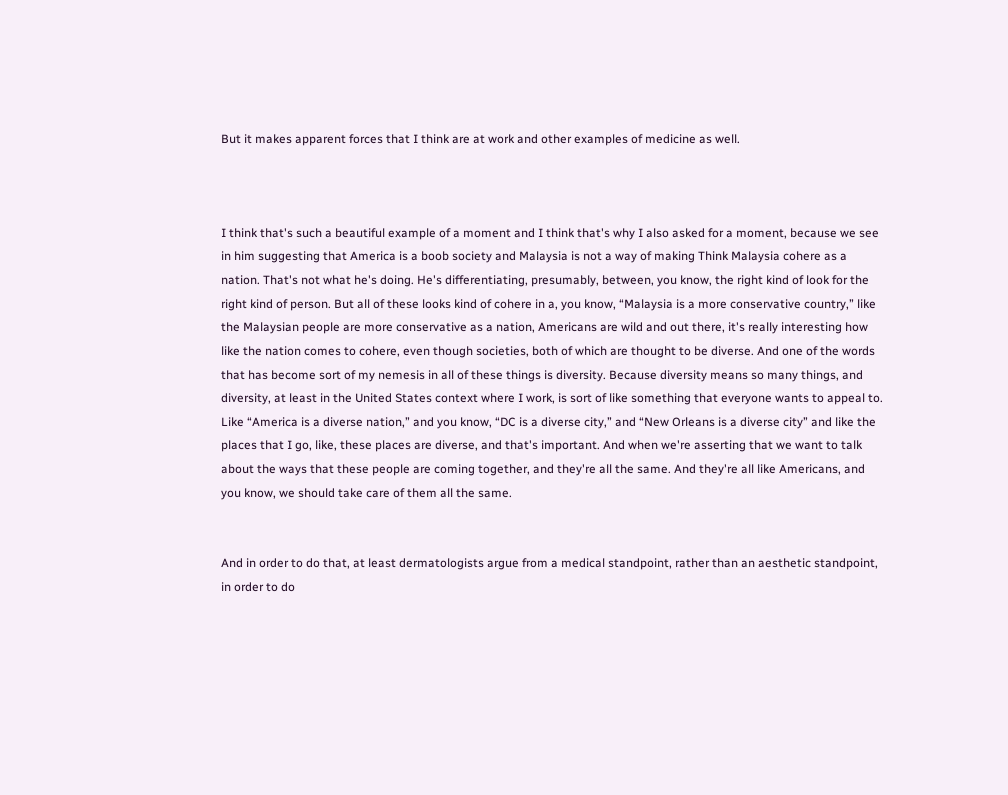But it makes apparent forces that I think are at work and other examples of medicine as well.



I think that's such a beautiful example of a moment and I think that's why I also asked for a moment, because we see in him suggesting that America is a boob society and Malaysia is not a way of making Think Malaysia cohere as a nation. That's not what he's doing. He's differentiating, presumably, between, you know, the right kind of look for the right kind of person. But all of these looks kind of cohere in a, you know, “Malaysia is a more conservative country,” like the Malaysian people are more conservative as a nation, Americans are wild and out there, it's really interesting how like the nation comes to cohere, even though societies, both of which are thought to be diverse. And one of the words that has become sort of my nemesis in all of these things is diversity. Because diversity means so many things, and diversity, at least in the United States context where I work, is sort of like something that everyone wants to appeal to. Like “America is a diverse nation,” and you know, “DC is a diverse city,” and “New Orleans is a diverse city” and like the places that I go, like, these places are diverse, and that's important. And when we're asserting that we want to talk about the ways that these people are coming together, and they're all the same. And they're all like Americans, and you know, we should take care of them all the same.


And in order to do that, at least dermatologists argue from a medical standpoint, rather than an aesthetic standpoint, in order to do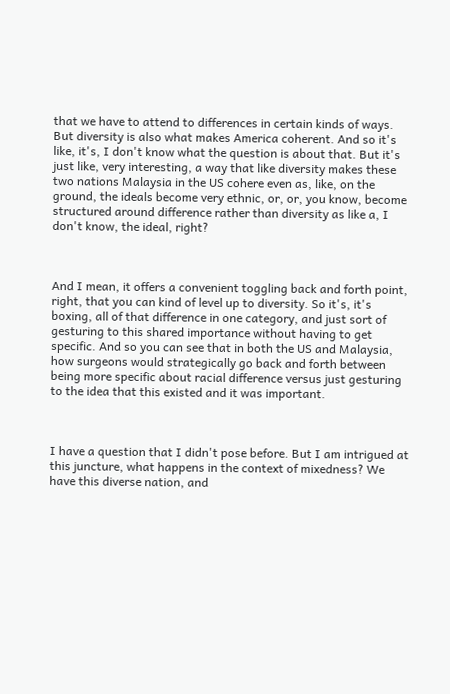that we have to attend to differences in certain kinds of ways. But diversity is also what makes America coherent. And so it's like, it's, I don't know what the question is about that. But it's just like, very interesting, a way that like diversity makes these two nations Malaysia in the US cohere even as, like, on the ground, the ideals become very ethnic, or, or, you know, become structured around difference rather than diversity as like a, I don't know, the ideal, right?



And I mean, it offers a convenient toggling back and forth point, right, that you can kind of level up to diversity. So it's, it's boxing, all of that difference in one category, and just sort of gesturing to this shared importance without having to get specific. And so you can see that in both the US and Malaysia, how surgeons would strategically go back and forth between being more specific about racial difference versus just gesturing to the idea that this existed and it was important.



I have a question that I didn't pose before. But I am intrigued at this juncture, what happens in the context of mixedness? We have this diverse nation, and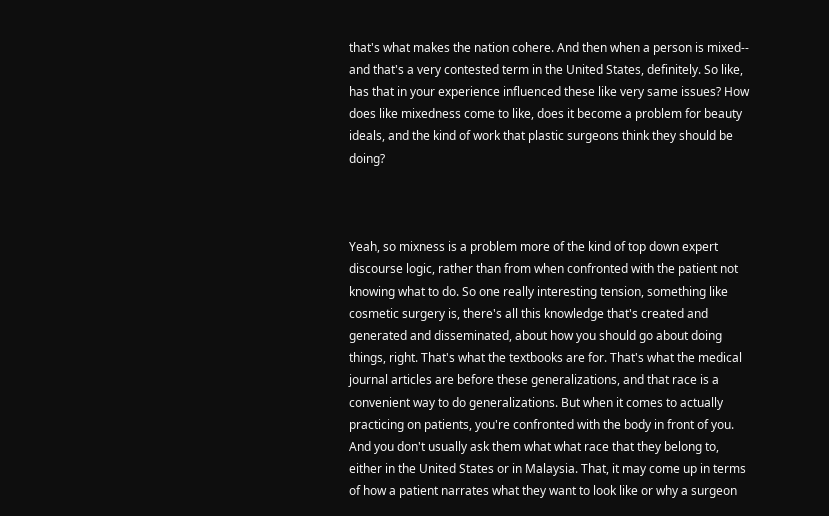that's what makes the nation cohere. And then when a person is mixed-- and that's a very contested term in the United States, definitely. So like, has that in your experience influenced these like very same issues? How does like mixedness come to like, does it become a problem for beauty ideals, and the kind of work that plastic surgeons think they should be doing?



Yeah, so mixness is a problem more of the kind of top down expert discourse logic, rather than from when confronted with the patient not knowing what to do. So one really interesting tension, something like cosmetic surgery is, there's all this knowledge that's created and generated and disseminated, about how you should go about doing things, right. That's what the textbooks are for. That's what the medical journal articles are before these generalizations, and that race is a convenient way to do generalizations. But when it comes to actually practicing on patients, you're confronted with the body in front of you. And you don't usually ask them what what race that they belong to, either in the United States or in Malaysia. That, it may come up in terms of how a patient narrates what they want to look like or why a surgeon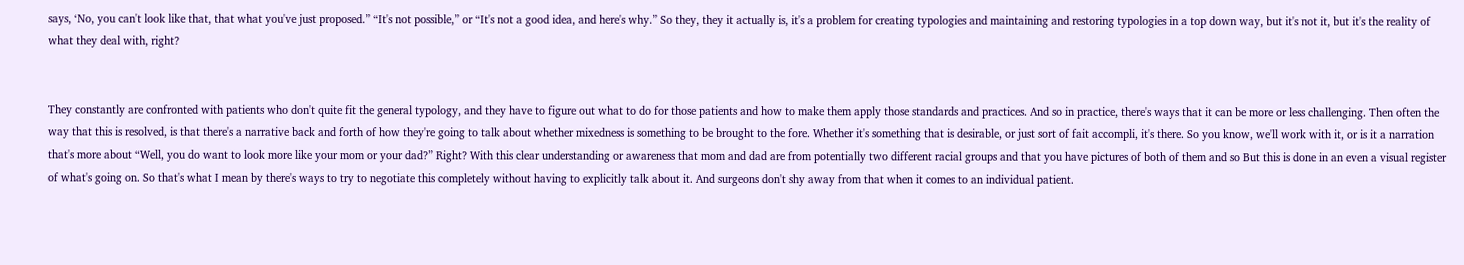says, ‘No, you can't look like that, that what you've just proposed.” “It's not possible,” or “It's not a good idea, and here's why.” So they, they it actually is, it's a problem for creating typologies and maintaining and restoring typologies in a top down way, but it's not it, but it's the reality of what they deal with, right?


They constantly are confronted with patients who don't quite fit the general typology, and they have to figure out what to do for those patients and how to make them apply those standards and practices. And so in practice, there's ways that it can be more or less challenging. Then often the way that this is resolved, is that there's a narrative back and forth of how they're going to talk about whether mixedness is something to be brought to the fore. Whether it's something that is desirable, or just sort of fait accompli, it's there. So you know, we'll work with it, or is it a narration that's more about “Well, you do want to look more like your mom or your dad?” Right? With this clear understanding or awareness that mom and dad are from potentially two different racial groups and that you have pictures of both of them and so But this is done in an even a visual register of what's going on. So that's what I mean by there's ways to try to negotiate this completely without having to explicitly talk about it. And surgeons don't shy away from that when it comes to an individual patient.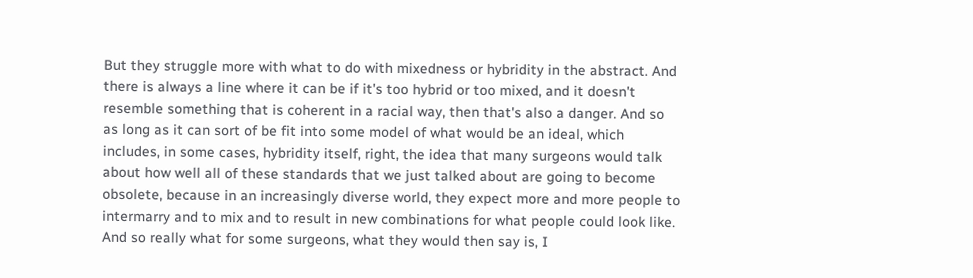But they struggle more with what to do with mixedness or hybridity in the abstract. And there is always a line where it can be if it's too hybrid or too mixed, and it doesn't resemble something that is coherent in a racial way, then that's also a danger. And so as long as it can sort of be fit into some model of what would be an ideal, which includes, in some cases, hybridity itself, right, the idea that many surgeons would talk about how well all of these standards that we just talked about are going to become obsolete, because in an increasingly diverse world, they expect more and more people to intermarry and to mix and to result in new combinations for what people could look like. And so really what for some surgeons, what they would then say is, I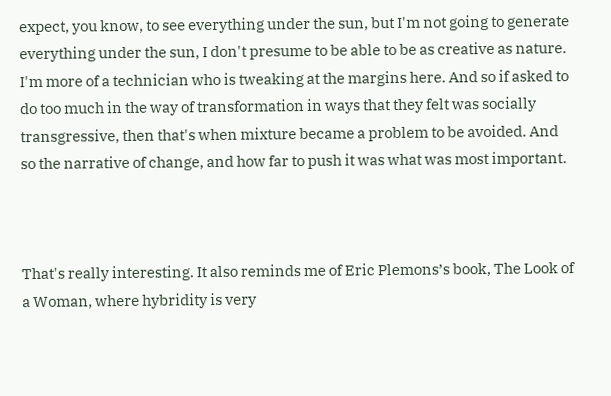expect, you know, to see everything under the sun, but I'm not going to generate everything under the sun, I don't presume to be able to be as creative as nature. I'm more of a technician who is tweaking at the margins here. And so if asked to do too much in the way of transformation in ways that they felt was socially transgressive, then that's when mixture became a problem to be avoided. And so the narrative of change, and how far to push it was what was most important.



That's really interesting. It also reminds me of Eric Plemons’s book, The Look of a Woman, where hybridity is very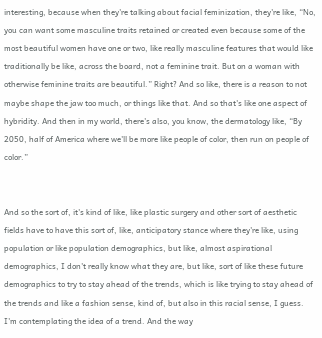interesting, because when they're talking about facial feminization, they're like, “No, you can want some masculine traits retained or created even because some of the most beautiful women have one or two, like really masculine features that would like traditionally be like, across the board, not a feminine trait. But on a woman with otherwise feminine traits are beautiful.” Right? And so like, there is a reason to not maybe shape the jaw too much, or things like that. And so that's like one aspect of hybridity. And then in my world, there's also, you know, the dermatology like, “By 2050, half of America where we'll be more like people of color, then run on people of color.”


And so the sort of, it's kind of like, like plastic surgery and other sort of aesthetic fields have to have this sort of, like, anticipatory stance where they're like, using population or like population demographics, but like, almost aspirational demographics, I don't really know what they are, but like, sort of like these future demographics to try to stay ahead of the trends, which is like trying to stay ahead of the trends and like a fashion sense, kind of, but also in this racial sense, I guess. I'm contemplating the idea of a trend. And the way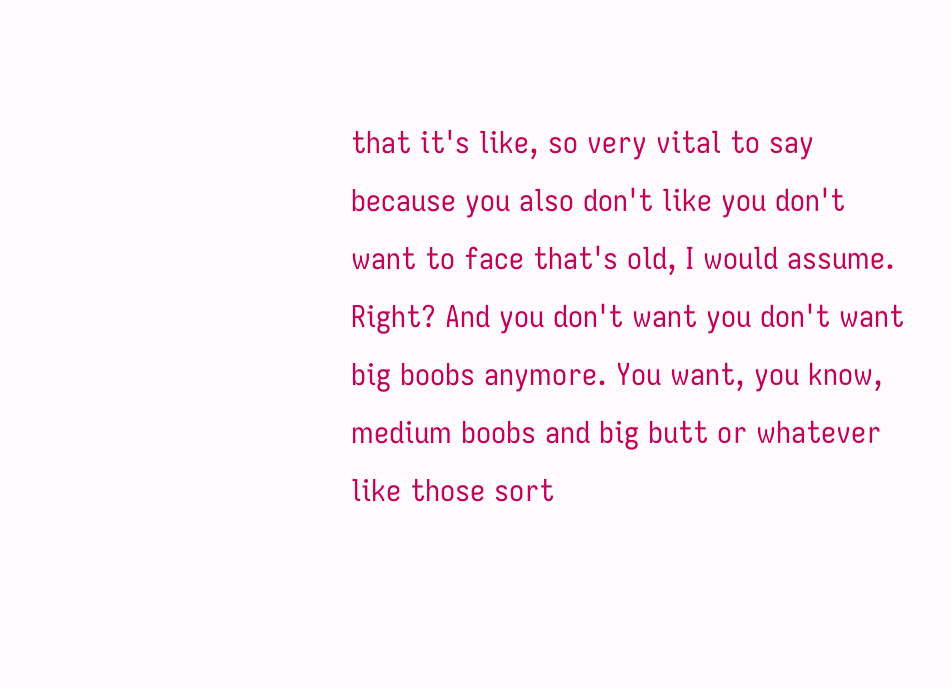that it's like, so very vital to say because you also don't like you don't want to face that's old, I would assume. Right? And you don't want you don't want big boobs anymore. You want, you know, medium boobs and big butt or whatever like those sort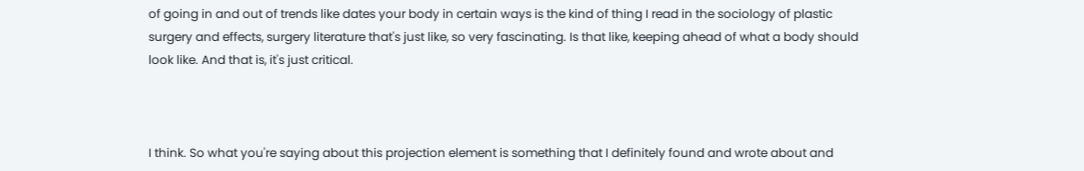of going in and out of trends like dates your body in certain ways is the kind of thing I read in the sociology of plastic surgery and effects, surgery literature that's just like, so very fascinating. Is that like, keeping ahead of what a body should look like. And that is, it's just critical.



I think. So what you're saying about this projection element is something that I definitely found and wrote about and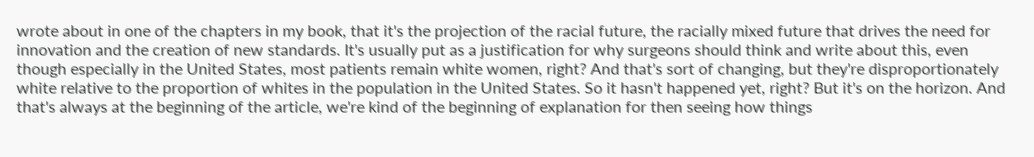wrote about in one of the chapters in my book, that it's the projection of the racial future, the racially mixed future that drives the need for innovation and the creation of new standards. It's usually put as a justification for why surgeons should think and write about this, even though especially in the United States, most patients remain white women, right? And that's sort of changing, but they're disproportionately white relative to the proportion of whites in the population in the United States. So it hasn't happened yet, right? But it's on the horizon. And that's always at the beginning of the article, we're kind of the beginning of explanation for then seeing how things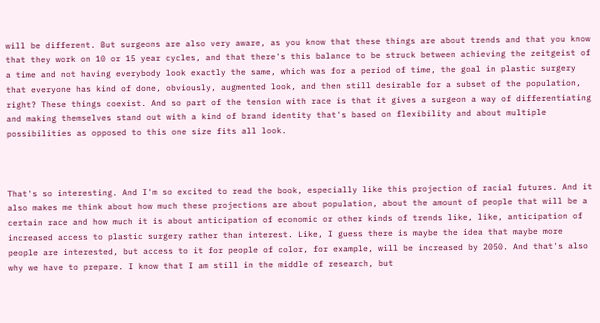will be different. But surgeons are also very aware, as you know that these things are about trends and that you know that they work on 10 or 15 year cycles, and that there's this balance to be struck between achieving the zeitgeist of a time and not having everybody look exactly the same, which was for a period of time, the goal in plastic surgery that everyone has kind of done, obviously, augmented look, and then still desirable for a subset of the population, right? These things coexist. And so part of the tension with race is that it gives a surgeon a way of differentiating and making themselves stand out with a kind of brand identity that's based on flexibility and about multiple possibilities as opposed to this one size fits all look.



That's so interesting. And I'm so excited to read the book, especially like this projection of racial futures. And it also makes me think about how much these projections are about population, about the amount of people that will be a certain race and how much it is about anticipation of economic or other kinds of trends like, like, anticipation of increased access to plastic surgery rather than interest. Like, I guess there is maybe the idea that maybe more people are interested, but access to it for people of color, for example, will be increased by 2050. And that's also why we have to prepare. I know that I am still in the middle of research, but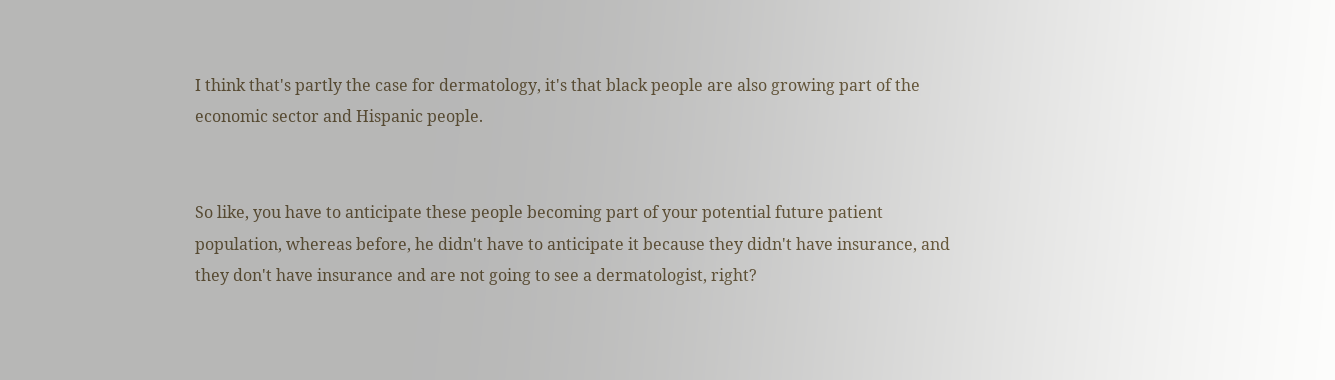I think that's partly the case for dermatology, it's that black people are also growing part of the economic sector and Hispanic people.


So like, you have to anticipate these people becoming part of your potential future patient population, whereas before, he didn't have to anticipate it because they didn't have insurance, and they don't have insurance and are not going to see a dermatologist, right?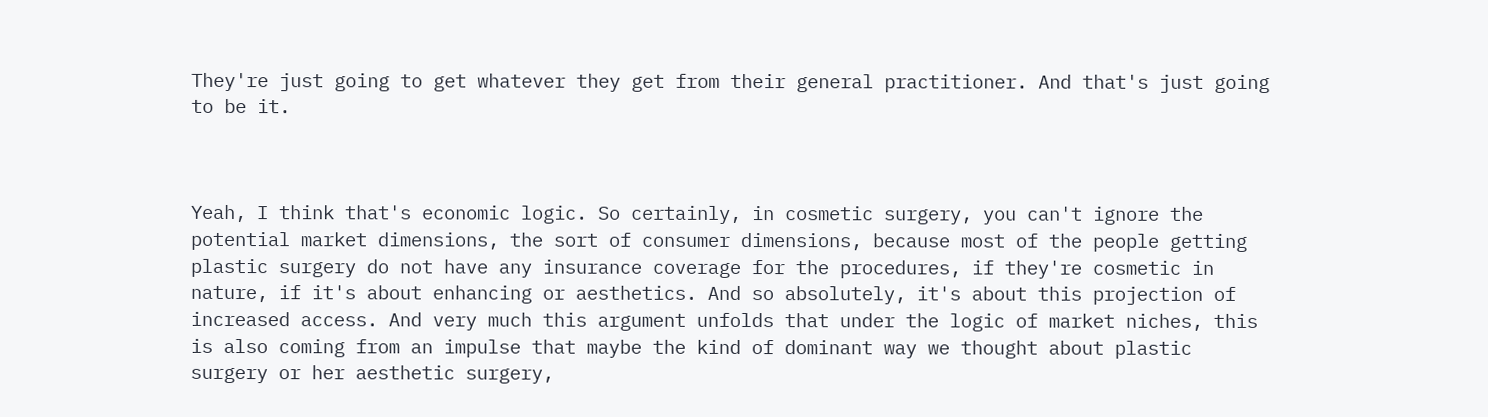They're just going to get whatever they get from their general practitioner. And that's just going to be it.



Yeah, I think that's economic logic. So certainly, in cosmetic surgery, you can't ignore the potential market dimensions, the sort of consumer dimensions, because most of the people getting plastic surgery do not have any insurance coverage for the procedures, if they're cosmetic in nature, if it's about enhancing or aesthetics. And so absolutely, it's about this projection of increased access. And very much this argument unfolds that under the logic of market niches, this is also coming from an impulse that maybe the kind of dominant way we thought about plastic surgery or her aesthetic surgery,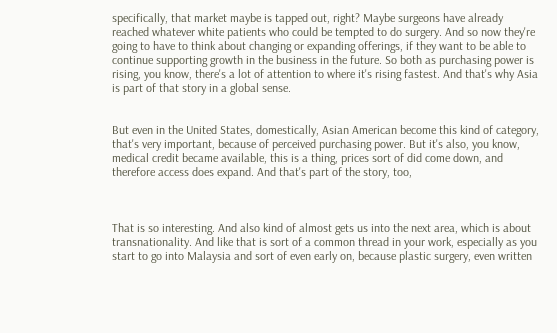specifically, that market maybe is tapped out, right? Maybe surgeons have already reached whatever white patients who could be tempted to do surgery. And so now they're going to have to think about changing or expanding offerings, if they want to be able to continue supporting growth in the business in the future. So both as purchasing power is rising, you know, there's a lot of attention to where it's rising fastest. And that's why Asia is part of that story in a global sense.


But even in the United States, domestically, Asian American become this kind of category, that's very important, because of perceived purchasing power. But it's also, you know, medical credit became available, this is a thing, prices sort of did come down, and therefore access does expand. And that's part of the story, too,



That is so interesting. And also kind of almost gets us into the next area, which is about transnationality. And like that is sort of a common thread in your work, especially as you start to go into Malaysia and sort of even early on, because plastic surgery, even written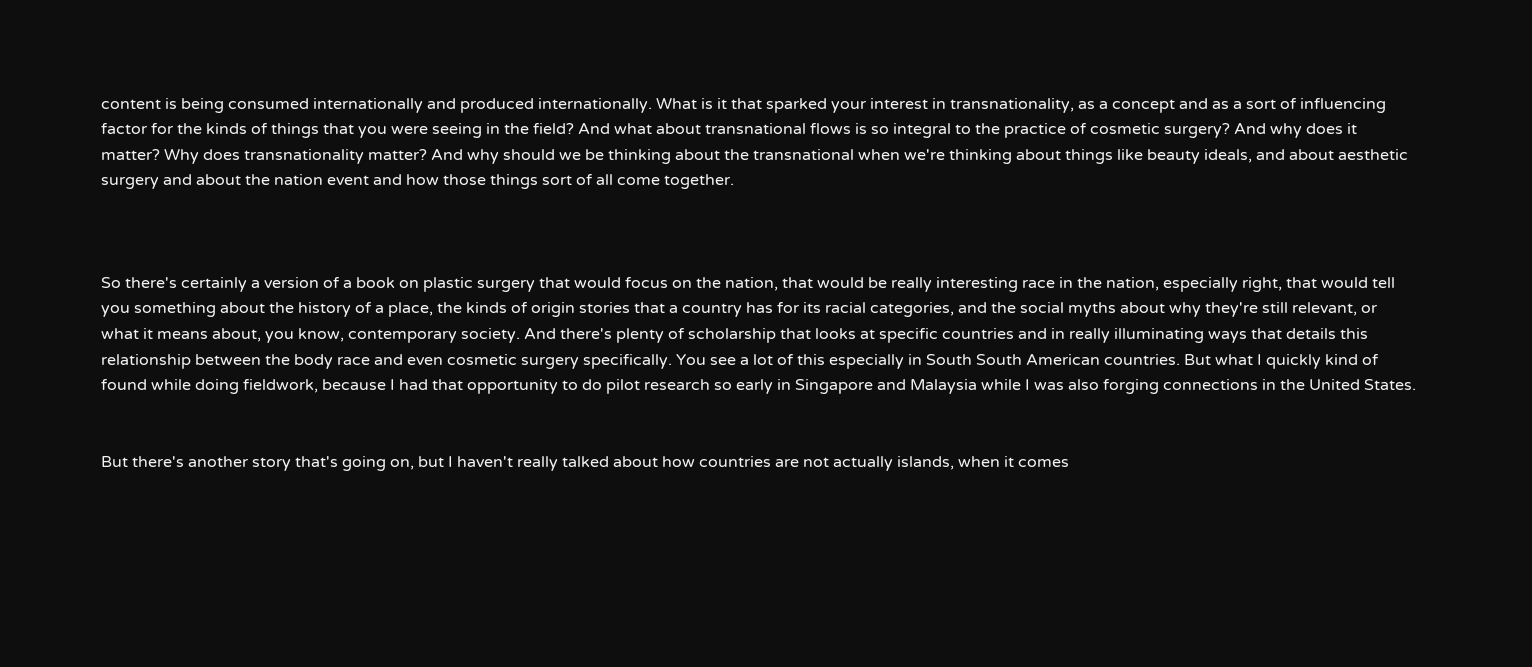content is being consumed internationally and produced internationally. What is it that sparked your interest in transnationality, as a concept and as a sort of influencing factor for the kinds of things that you were seeing in the field? And what about transnational flows is so integral to the practice of cosmetic surgery? And why does it matter? Why does transnationality matter? And why should we be thinking about the transnational when we're thinking about things like beauty ideals, and about aesthetic surgery and about the nation event and how those things sort of all come together.



So there's certainly a version of a book on plastic surgery that would focus on the nation, that would be really interesting race in the nation, especially right, that would tell you something about the history of a place, the kinds of origin stories that a country has for its racial categories, and the social myths about why they're still relevant, or what it means about, you know, contemporary society. And there's plenty of scholarship that looks at specific countries and in really illuminating ways that details this relationship between the body race and even cosmetic surgery specifically. You see a lot of this especially in South South American countries. But what I quickly kind of found while doing fieldwork, because I had that opportunity to do pilot research so early in Singapore and Malaysia while I was also forging connections in the United States.


But there's another story that's going on, but I haven't really talked about how countries are not actually islands, when it comes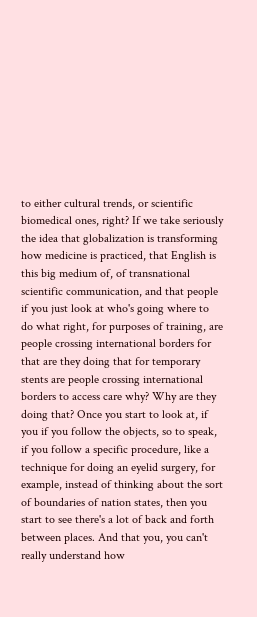to either cultural trends, or scientific biomedical ones, right? If we take seriously the idea that globalization is transforming how medicine is practiced, that English is this big medium of, of transnational scientific communication, and that people if you just look at who's going where to do what right, for purposes of training, are people crossing international borders for that are they doing that for temporary stents are people crossing international borders to access care why? Why are they doing that? Once you start to look at, if you if you follow the objects, so to speak, if you follow a specific procedure, like a technique for doing an eyelid surgery, for example, instead of thinking about the sort of boundaries of nation states, then you start to see there's a lot of back and forth between places. And that you, you can't really understand how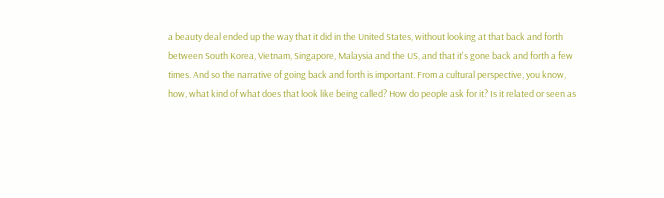a beauty deal ended up the way that it did in the United States, without looking at that back and forth between South Korea, Vietnam, Singapore, Malaysia and the US, and that it's gone back and forth a few times. And so the narrative of going back and forth is important. From a cultural perspective, you know, how, what kind of what does that look like being called? How do people ask for it? Is it related or seen as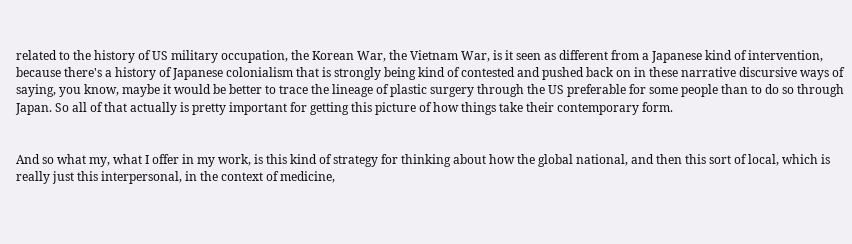related to the history of US military occupation, the Korean War, the Vietnam War, is it seen as different from a Japanese kind of intervention, because there's a history of Japanese colonialism that is strongly being kind of contested and pushed back on in these narrative discursive ways of saying, you know, maybe it would be better to trace the lineage of plastic surgery through the US preferable for some people than to do so through Japan. So all of that actually is pretty important for getting this picture of how things take their contemporary form.


And so what my, what I offer in my work, is this kind of strategy for thinking about how the global national, and then this sort of local, which is really just this interpersonal, in the context of medicine,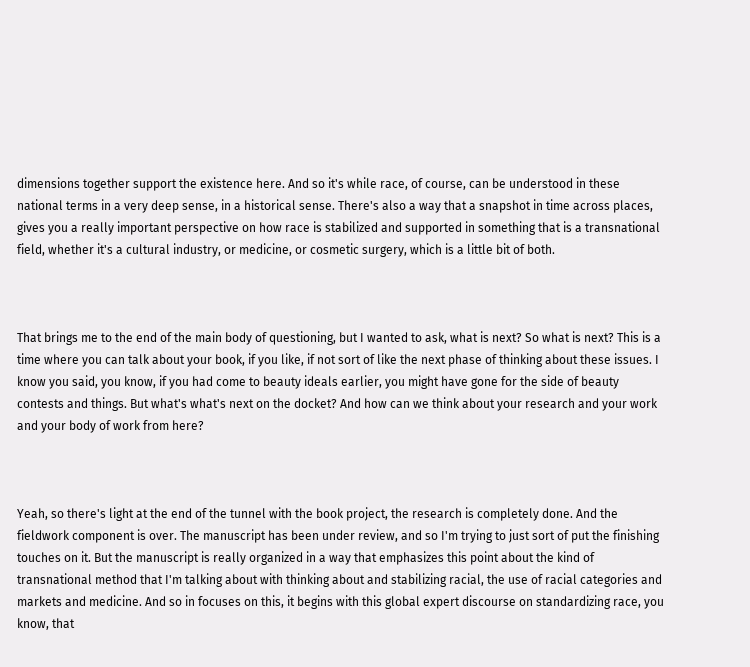dimensions together support the existence here. And so it's while race, of course, can be understood in these national terms in a very deep sense, in a historical sense. There's also a way that a snapshot in time across places, gives you a really important perspective on how race is stabilized and supported in something that is a transnational field, whether it's a cultural industry, or medicine, or cosmetic surgery, which is a little bit of both.



That brings me to the end of the main body of questioning, but I wanted to ask, what is next? So what is next? This is a time where you can talk about your book, if you like, if not sort of like the next phase of thinking about these issues. I know you said, you know, if you had come to beauty ideals earlier, you might have gone for the side of beauty contests and things. But what's what's next on the docket? And how can we think about your research and your work and your body of work from here?



Yeah, so there's light at the end of the tunnel with the book project, the research is completely done. And the fieldwork component is over. The manuscript has been under review, and so I'm trying to just sort of put the finishing touches on it. But the manuscript is really organized in a way that emphasizes this point about the kind of transnational method that I'm talking about with thinking about and stabilizing racial, the use of racial categories and markets and medicine. And so in focuses on this, it begins with this global expert discourse on standardizing race, you know, that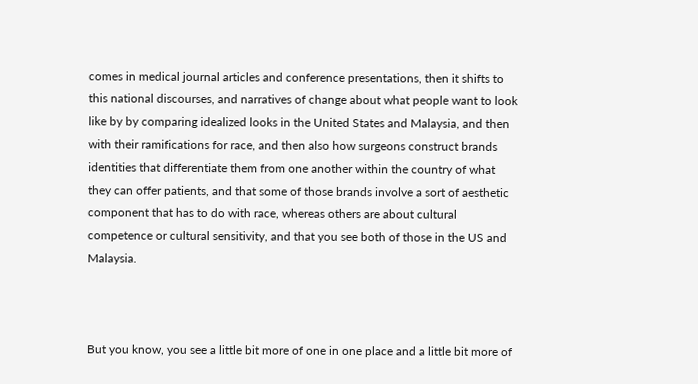comes in medical journal articles and conference presentations, then it shifts to this national discourses, and narratives of change about what people want to look like by by comparing idealized looks in the United States and Malaysia, and then with their ramifications for race, and then also how surgeons construct brands identities that differentiate them from one another within the country of what they can offer patients, and that some of those brands involve a sort of aesthetic component that has to do with race, whereas others are about cultural competence or cultural sensitivity, and that you see both of those in the US and Malaysia.



But you know, you see a little bit more of one in one place and a little bit more of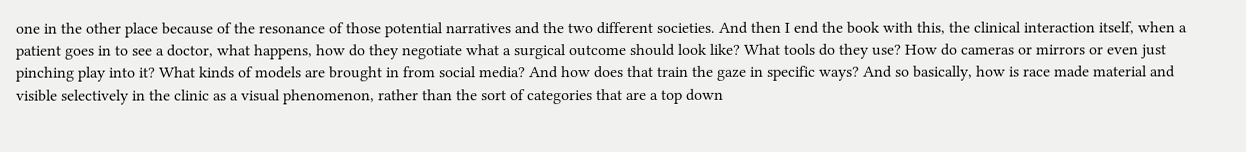one in the other place because of the resonance of those potential narratives and the two different societies. And then I end the book with this, the clinical interaction itself, when a patient goes in to see a doctor, what happens, how do they negotiate what a surgical outcome should look like? What tools do they use? How do cameras or mirrors or even just pinching play into it? What kinds of models are brought in from social media? And how does that train the gaze in specific ways? And so basically, how is race made material and visible selectively in the clinic as a visual phenomenon, rather than the sort of categories that are a top down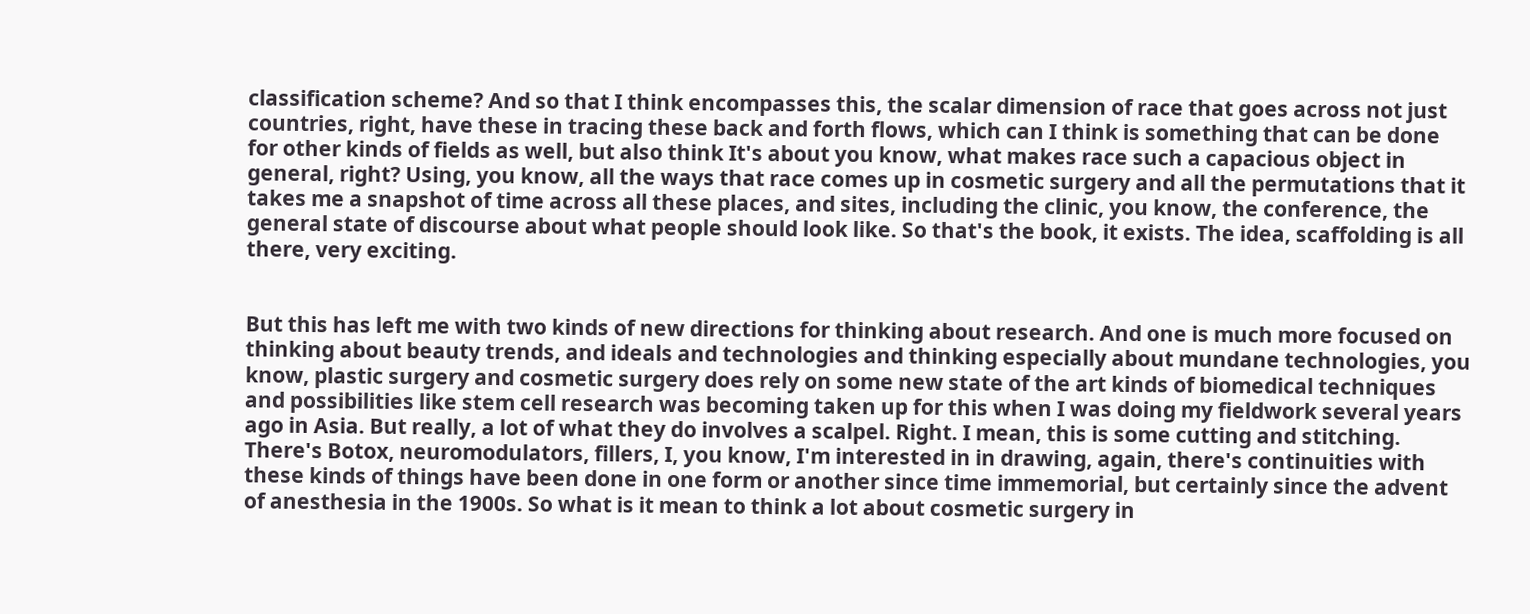classification scheme? And so that I think encompasses this, the scalar dimension of race that goes across not just countries, right, have these in tracing these back and forth flows, which can I think is something that can be done for other kinds of fields as well, but also think It's about you know, what makes race such a capacious object in general, right? Using, you know, all the ways that race comes up in cosmetic surgery and all the permutations that it takes me a snapshot of time across all these places, and sites, including the clinic, you know, the conference, the general state of discourse about what people should look like. So that's the book, it exists. The idea, scaffolding is all there, very exciting.


But this has left me with two kinds of new directions for thinking about research. And one is much more focused on thinking about beauty trends, and ideals and technologies and thinking especially about mundane technologies, you know, plastic surgery and cosmetic surgery does rely on some new state of the art kinds of biomedical techniques and possibilities like stem cell research was becoming taken up for this when I was doing my fieldwork several years ago in Asia. But really, a lot of what they do involves a scalpel. Right. I mean, this is some cutting and stitching. There's Botox, neuromodulators, fillers, I, you know, I'm interested in in drawing, again, there's continuities with these kinds of things have been done in one form or another since time immemorial, but certainly since the advent of anesthesia in the 1900s. So what is it mean to think a lot about cosmetic surgery in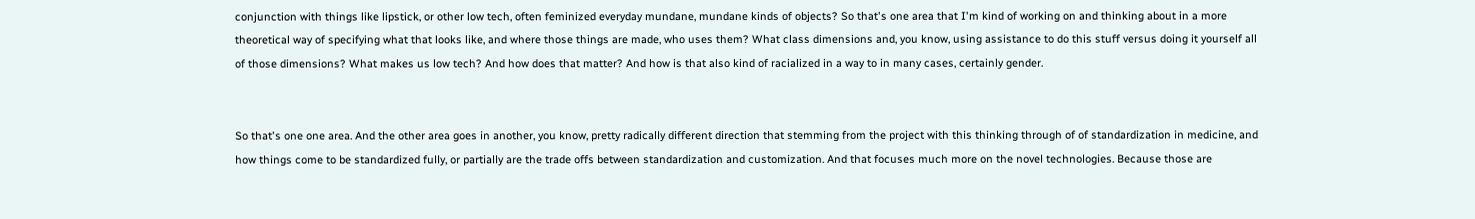conjunction with things like lipstick, or other low tech, often feminized everyday mundane, mundane kinds of objects? So that's one area that I'm kind of working on and thinking about in a more theoretical way of specifying what that looks like, and where those things are made, who uses them? What class dimensions and, you know, using assistance to do this stuff versus doing it yourself all of those dimensions? What makes us low tech? And how does that matter? And how is that also kind of racialized in a way to in many cases, certainly gender.


So that's one one area. And the other area goes in another, you know, pretty radically different direction that stemming from the project with this thinking through of of standardization in medicine, and how things come to be standardized fully, or partially are the trade offs between standardization and customization. And that focuses much more on the novel technologies. Because those are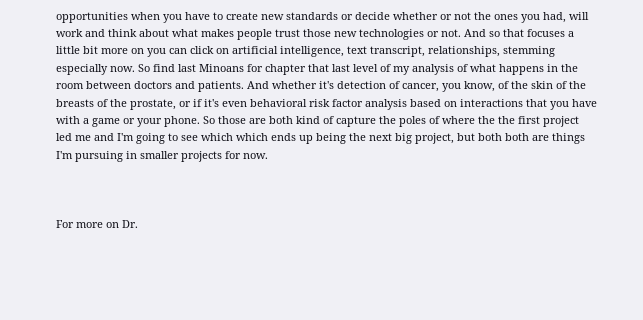opportunities when you have to create new standards or decide whether or not the ones you had, will work and think about what makes people trust those new technologies or not. And so that focuses a little bit more on you can click on artificial intelligence, text transcript, relationships, stemming especially now. So find last Minoans for chapter that last level of my analysis of what happens in the room between doctors and patients. And whether it's detection of cancer, you know, of the skin of the breasts of the prostate, or if it's even behavioral risk factor analysis based on interactions that you have with a game or your phone. So those are both kind of capture the poles of where the the first project led me and I'm going to see which which ends up being the next big project, but both both are things I'm pursuing in smaller projects for now.



For more on Dr.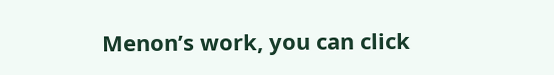Menon’s work, you can click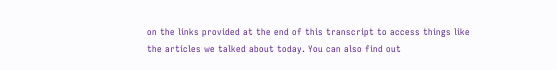on the links provided at the end of this transcript to access things like the articles we talked about today. You can also find out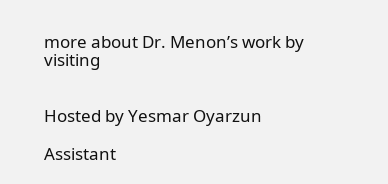more about Dr. Menon’s work by visiting


Hosted by Yesmar Oyarzun

Assistant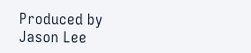Produced by Jason Lee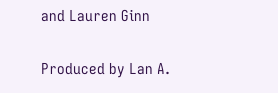and Lauren Ginn

Produced by Lan A.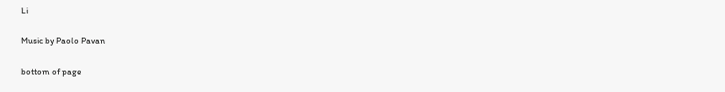Li

Music by Paolo Pavan

bottom of page